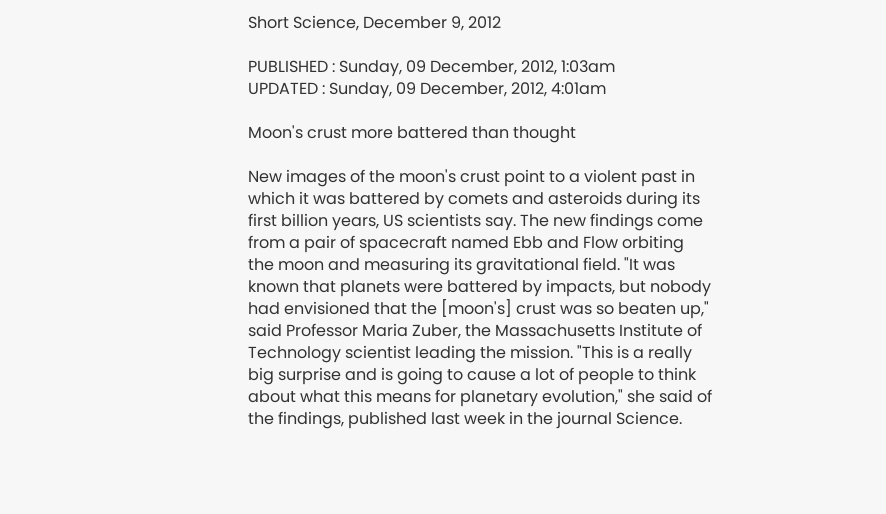Short Science, December 9, 2012

PUBLISHED : Sunday, 09 December, 2012, 1:03am
UPDATED : Sunday, 09 December, 2012, 4:01am

Moon's crust more battered than thought

New images of the moon's crust point to a violent past in which it was battered by comets and asteroids during its first billion years, US scientists say. The new findings come from a pair of spacecraft named Ebb and Flow orbiting the moon and measuring its gravitational field. "It was known that planets were battered by impacts, but nobody had envisioned that the [moon's] crust was so beaten up," said Professor Maria Zuber, the Massachusetts Institute of Technology scientist leading the mission. "This is a really big surprise and is going to cause a lot of people to think about what this means for planetary evolution," she said of the findings, published last week in the journal Science.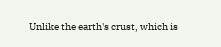Unlike the earth's crust, which is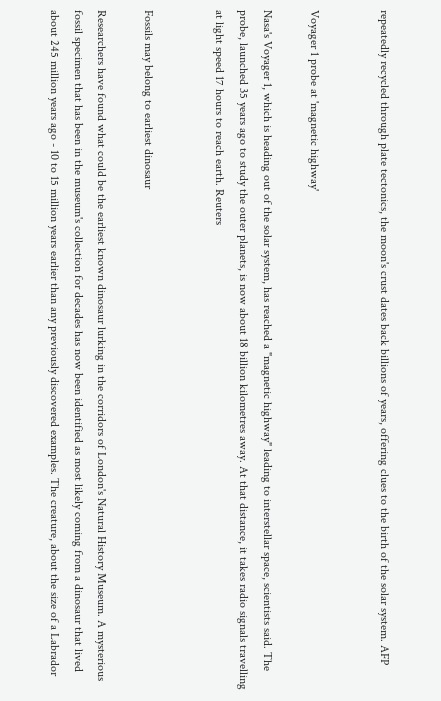repeatedly recycled through plate tectonics, the moon's crust dates back billions of years, offering clues to the birth of the solar system. AFP


Voyager 1 probe at 'magnetic highway'

Nasa's Voyager 1, which is heading out of the solar system, has reached a "magnetic highway" leading to interstellar space, scientists said. The probe, launched 35 years ago to study the outer planets, is now about 18 billion kilometres away. At that distance, it takes radio signals travelling at light speed 17 hours to reach earth. Reuters


Fossils may belong to earliest dinosaur

Researchers have found what could be the earliest known dinosaur lurking in the corridors of London's Natural History Museum. A mysterious fossil specimen that has been in the museum's collection for decades has now been identified as most likely coming from a dinosaur that lived about 245 million years ago - 10 to 15 million years earlier than any previously discovered examples. The creature, about the size of a Labrador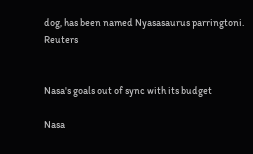dog, has been named Nyasasaurus parringtoni. Reuters


Nasa's goals out of sync with its budget

Nasa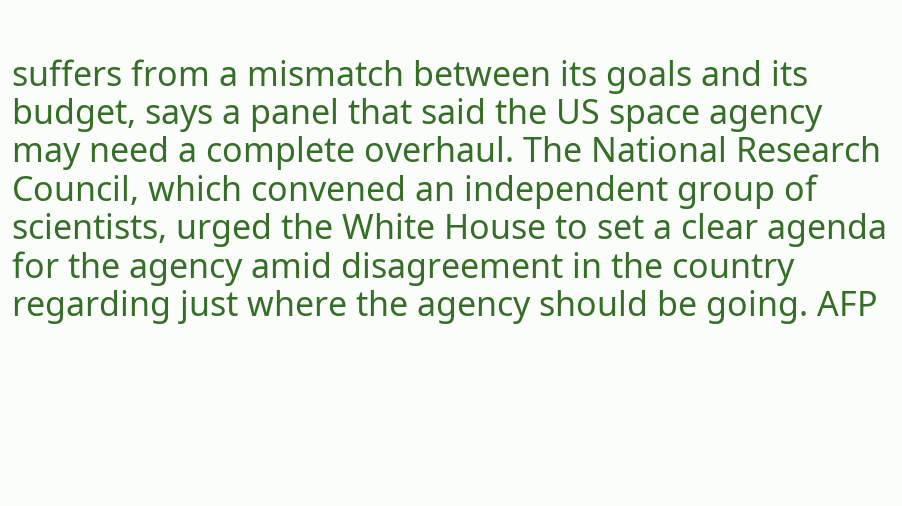suffers from a mismatch between its goals and its budget, says a panel that said the US space agency may need a complete overhaul. The National Research Council, which convened an independent group of scientists, urged the White House to set a clear agenda for the agency amid disagreement in the country regarding just where the agency should be going. AFP